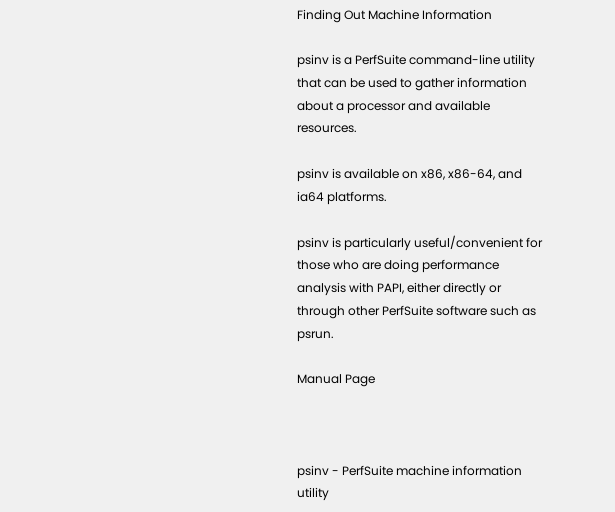Finding Out Machine Information

psinv is a PerfSuite command-line utility that can be used to gather information about a processor and available resources.

psinv is available on x86, x86-64, and ia64 platforms.

psinv is particularly useful/convenient for those who are doing performance analysis with PAPI, either directly or through other PerfSuite software such as psrun.

Manual Page



psinv - PerfSuite machine information utility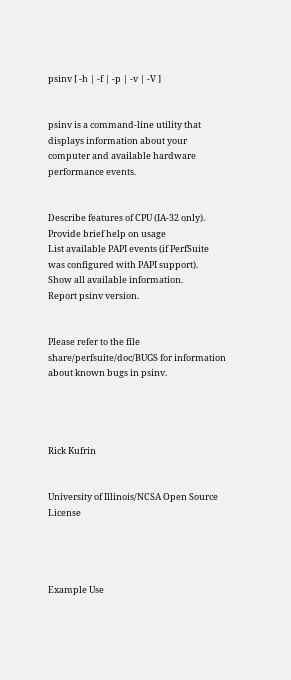psinv [ -h | -f | -p | -v | -V ]


psinv is a command-line utility that displays information about your computer and available hardware performance events.


Describe features of CPU (IA-32 only).
Provide brief help on usage
List available PAPI events (if PerfSuite was configured with PAPI support).
Show all available information.
Report psinv version.


Please refer to the file share/perfsuite/doc/BUGS for information about known bugs in psinv.




Rick Kufrin


University of Illinois/NCSA Open Source License




Example Use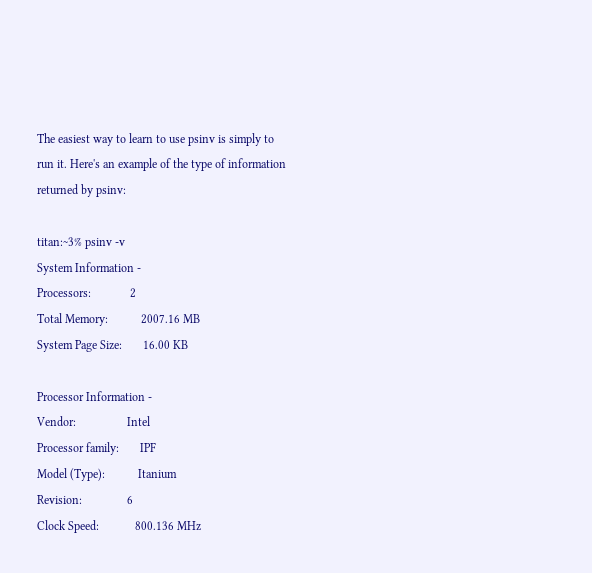The easiest way to learn to use psinv is simply to run it. Here's an example of the type of information returned by psinv:

titan:~3% psinv -v
System Information -
Processors:             2
Total Memory:           2007.16 MB
System Page Size:       16.00 KB

Processor Information -
Vendor:                 Intel
Processor family:       IPF
Model (Type):           Itanium
Revision:               6
Clock Speed:            800.136 MHz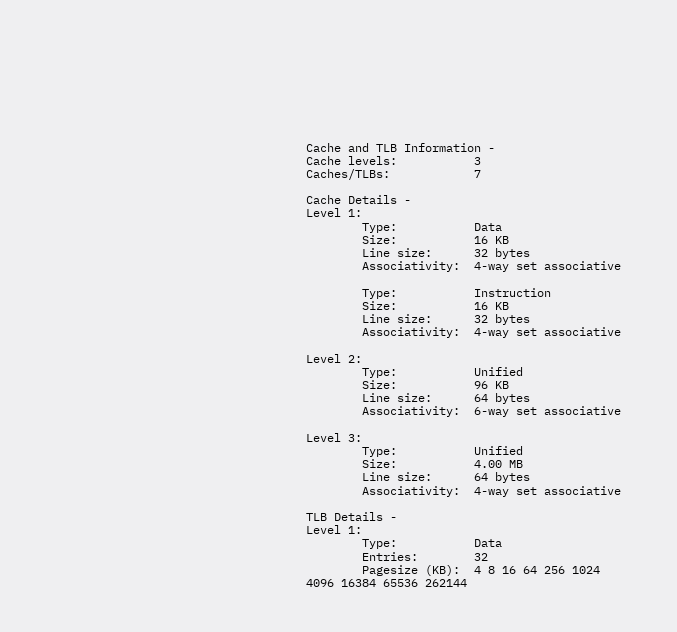Cache and TLB Information -
Cache levels:           3
Caches/TLBs:            7

Cache Details -
Level 1:
        Type:           Data
        Size:           16 KB
        Line size:      32 bytes
        Associativity:  4-way set associative

        Type:           Instruction
        Size:           16 KB
        Line size:      32 bytes
        Associativity:  4-way set associative

Level 2:
        Type:           Unified
        Size:           96 KB
        Line size:      64 bytes
        Associativity:  6-way set associative

Level 3:
        Type:           Unified
        Size:           4.00 MB
        Line size:      64 bytes
        Associativity:  4-way set associative

TLB Details -
Level 1:
        Type:           Data
        Entries:        32
        Pagesize (KB):  4 8 16 64 256 1024 4096 16384 65536 262144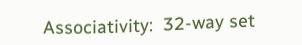Associativity:  32-way set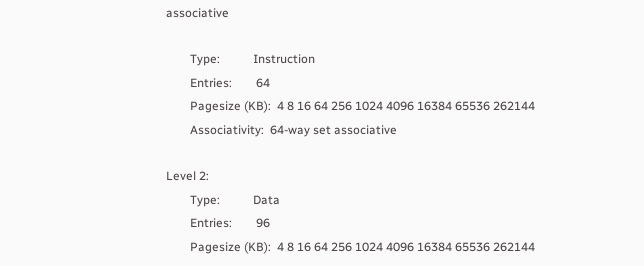associative

        Type:           Instruction
        Entries:        64
        Pagesize (KB):  4 8 16 64 256 1024 4096 16384 65536 262144
        Associativity:  64-way set associative

Level 2:
        Type:           Data
        Entries:        96
        Pagesize (KB):  4 8 16 64 256 1024 4096 16384 65536 262144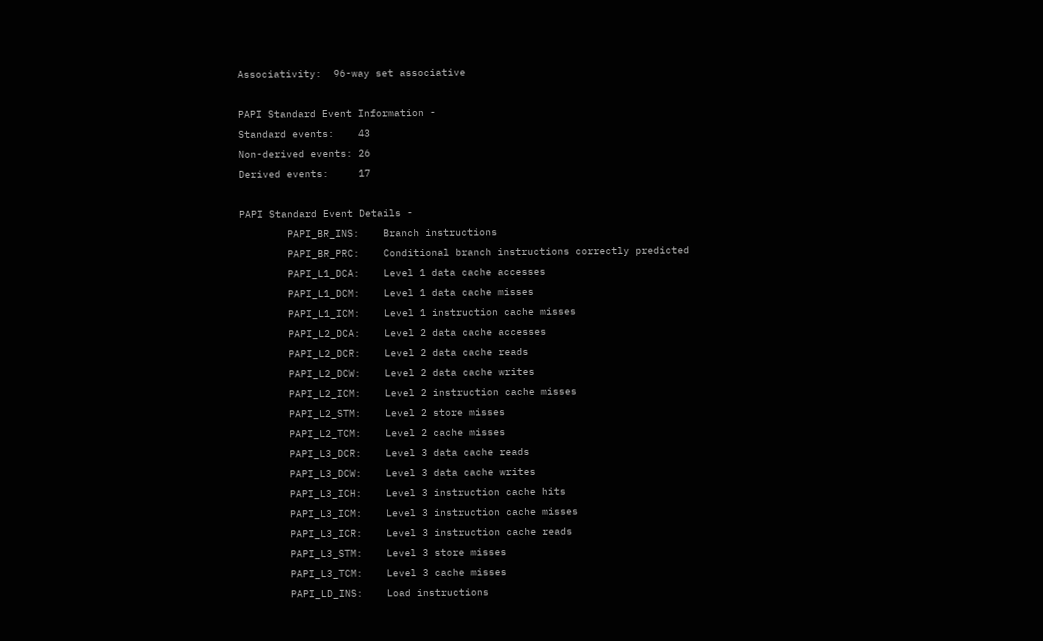Associativity:  96-way set associative

PAPI Standard Event Information -
Standard events:    43
Non-derived events: 26
Derived events:     17

PAPI Standard Event Details -
        PAPI_BR_INS:    Branch instructions
        PAPI_BR_PRC:    Conditional branch instructions correctly predicted
        PAPI_L1_DCA:    Level 1 data cache accesses
        PAPI_L1_DCM:    Level 1 data cache misses
        PAPI_L1_ICM:    Level 1 instruction cache misses
        PAPI_L2_DCA:    Level 2 data cache accesses
        PAPI_L2_DCR:    Level 2 data cache reads
        PAPI_L2_DCW:    Level 2 data cache writes
        PAPI_L2_ICM:    Level 2 instruction cache misses
        PAPI_L2_STM:    Level 2 store misses
        PAPI_L2_TCM:    Level 2 cache misses
        PAPI_L3_DCR:    Level 3 data cache reads
        PAPI_L3_DCW:    Level 3 data cache writes
        PAPI_L3_ICH:    Level 3 instruction cache hits
        PAPI_L3_ICM:    Level 3 instruction cache misses
        PAPI_L3_ICR:    Level 3 instruction cache reads
        PAPI_L3_STM:    Level 3 store misses
        PAPI_L3_TCM:    Level 3 cache misses
        PAPI_LD_INS:    Load instructions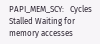PAPI_MEM_SCY:   Cycles Stalled Waiting for memory accesses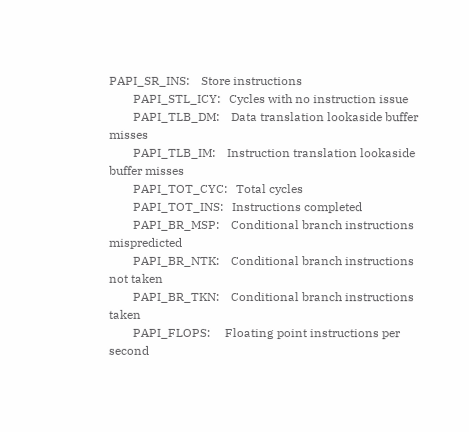PAPI_SR_INS:    Store instructions
        PAPI_STL_ICY:   Cycles with no instruction issue
        PAPI_TLB_DM:    Data translation lookaside buffer misses
        PAPI_TLB_IM:    Instruction translation lookaside buffer misses
        PAPI_TOT_CYC:   Total cycles
        PAPI_TOT_INS:   Instructions completed
        PAPI_BR_MSP:    Conditional branch instructions mispredicted
        PAPI_BR_NTK:    Conditional branch instructions not taken
        PAPI_BR_TKN:    Conditional branch instructions taken
        PAPI_FLOPS:     Floating point instructions per second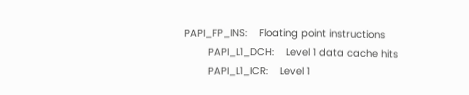PAPI_FP_INS:    Floating point instructions
        PAPI_L1_DCH:    Level 1 data cache hits
        PAPI_L1_ICR:    Level 1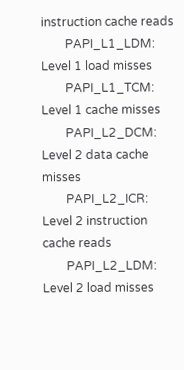instruction cache reads
        PAPI_L1_LDM:    Level 1 load misses
        PAPI_L1_TCM:    Level 1 cache misses
        PAPI_L2_DCM:    Level 2 data cache misses
        PAPI_L2_ICR:    Level 2 instruction cache reads
        PAPI_L2_LDM:    Level 2 load misses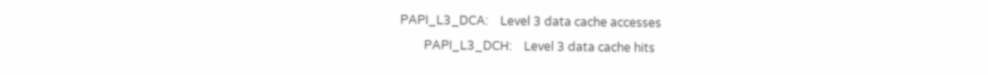PAPI_L3_DCA:    Level 3 data cache accesses
        PAPI_L3_DCH:    Level 3 data cache hits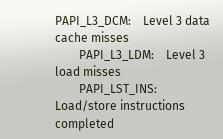PAPI_L3_DCM:    Level 3 data cache misses
        PAPI_L3_LDM:    Level 3 load misses
        PAPI_LST_INS:   Load/store instructions completed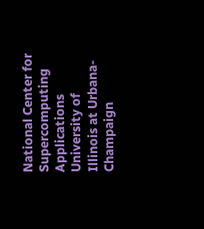National Center for Supercomputing Applications
University of Illinois at Urbana-Champaign